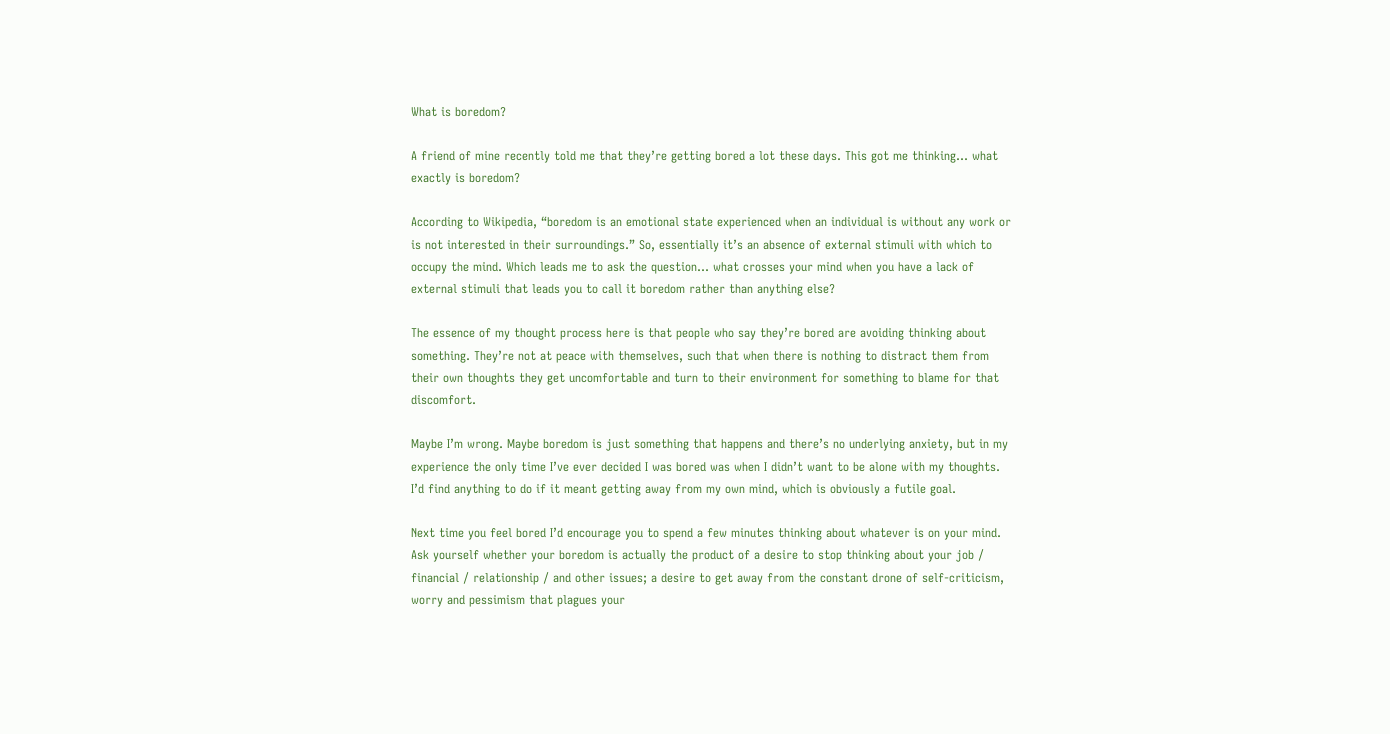What is boredom?

A friend of mine recently told me that they’re getting bored a lot these days. This got me thinking… what exactly is boredom?

According to Wikipedia, “boredom is an emotional state experienced when an individual is without any work or is not interested in their surroundings.” So, essentially it’s an absence of external stimuli with which to occupy the mind. Which leads me to ask the question… what crosses your mind when you have a lack of external stimuli that leads you to call it boredom rather than anything else?

The essence of my thought process here is that people who say they’re bored are avoiding thinking about something. They’re not at peace with themselves, such that when there is nothing to distract them from their own thoughts they get uncomfortable and turn to their environment for something to blame for that discomfort.

Maybe I’m wrong. Maybe boredom is just something that happens and there’s no underlying anxiety, but in my experience the only time I’ve ever decided I was bored was when I didn’t want to be alone with my thoughts. I’d find anything to do if it meant getting away from my own mind, which is obviously a futile goal.

Next time you feel bored I’d encourage you to spend a few minutes thinking about whatever is on your mind. Ask yourself whether your boredom is actually the product of a desire to stop thinking about your job / financial / relationship / and other issues; a desire to get away from the constant drone of self-criticism, worry and pessimism that plagues your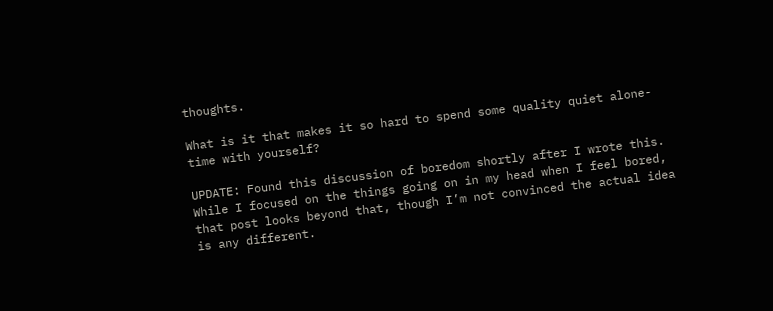thoughts.

What is it that makes it so hard to spend some quality quiet alone-time with yourself?

UPDATE: Found this discussion of boredom shortly after I wrote this. While I focused on the things going on in my head when I feel bored, that post looks beyond that, though I’m not convinced the actual idea is any different.